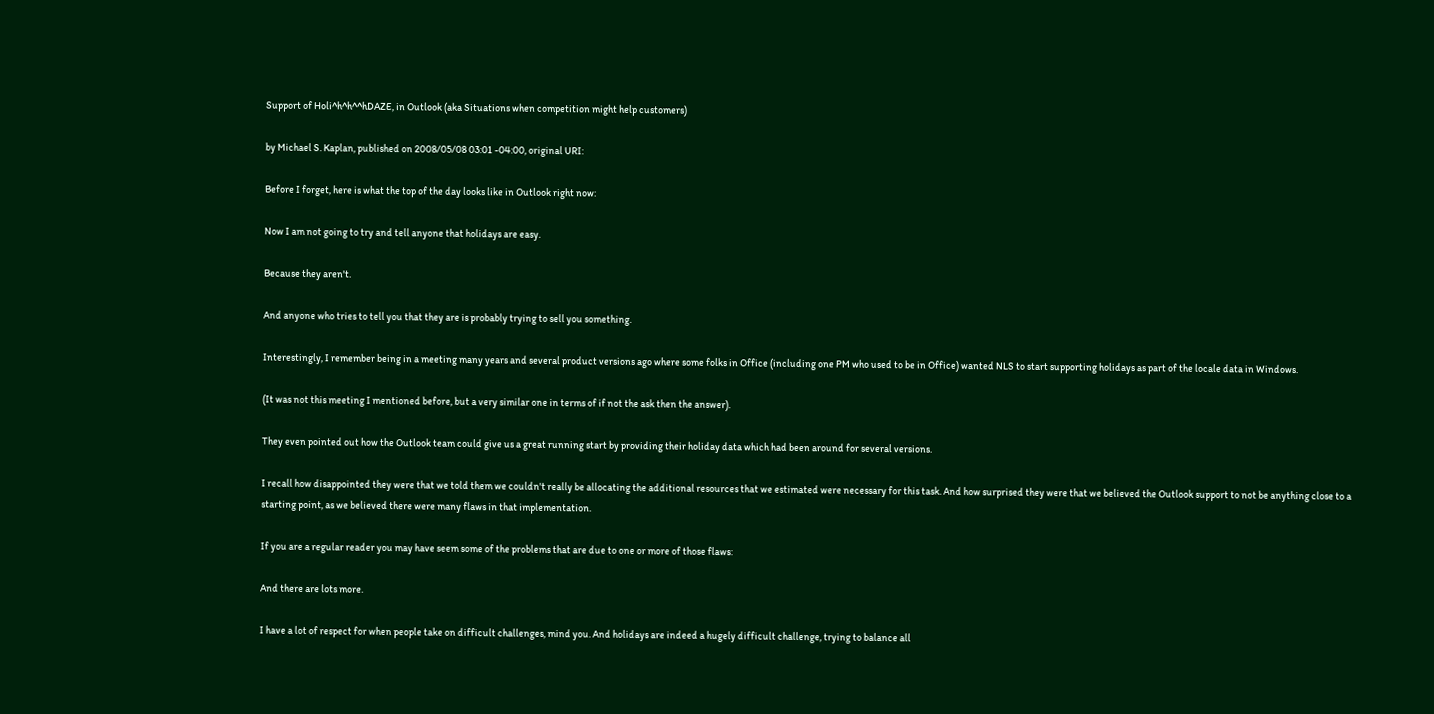Support of Holi^h^h^^hDAZE, in Outlook (aka Situations when competition might help customers)

by Michael S. Kaplan, published on 2008/05/08 03:01 -04:00, original URI:

Before I forget, here is what the top of the day looks like in Outlook right now:

Now I am not going to try and tell anyone that holidays are easy.

Because they aren't.

And anyone who tries to tell you that they are is probably trying to sell you something.

Interestingly, I remember being in a meeting many years and several product versions ago where some folks in Office (including one PM who used to be in Office) wanted NLS to start supporting holidays as part of the locale data in Windows.

(It was not this meeting I mentioned before, but a very similar one in terms of if not the ask then the answer).

They even pointed out how the Outlook team could give us a great running start by providing their holiday data which had been around for several versions.

I recall how disappointed they were that we told them we couldn't really be allocating the additional resources that we estimated were necessary for this task. And how surprised they were that we believed the Outlook support to not be anything close to a starting point, as we believed there were many flaws in that implementation.

If you are a regular reader you may have seem some of the problems that are due to one or more of those flaws:

And there are lots more.

I have a lot of respect for when people take on difficult challenges, mind you. And holidays are indeed a hugely difficult challenge, trying to balance all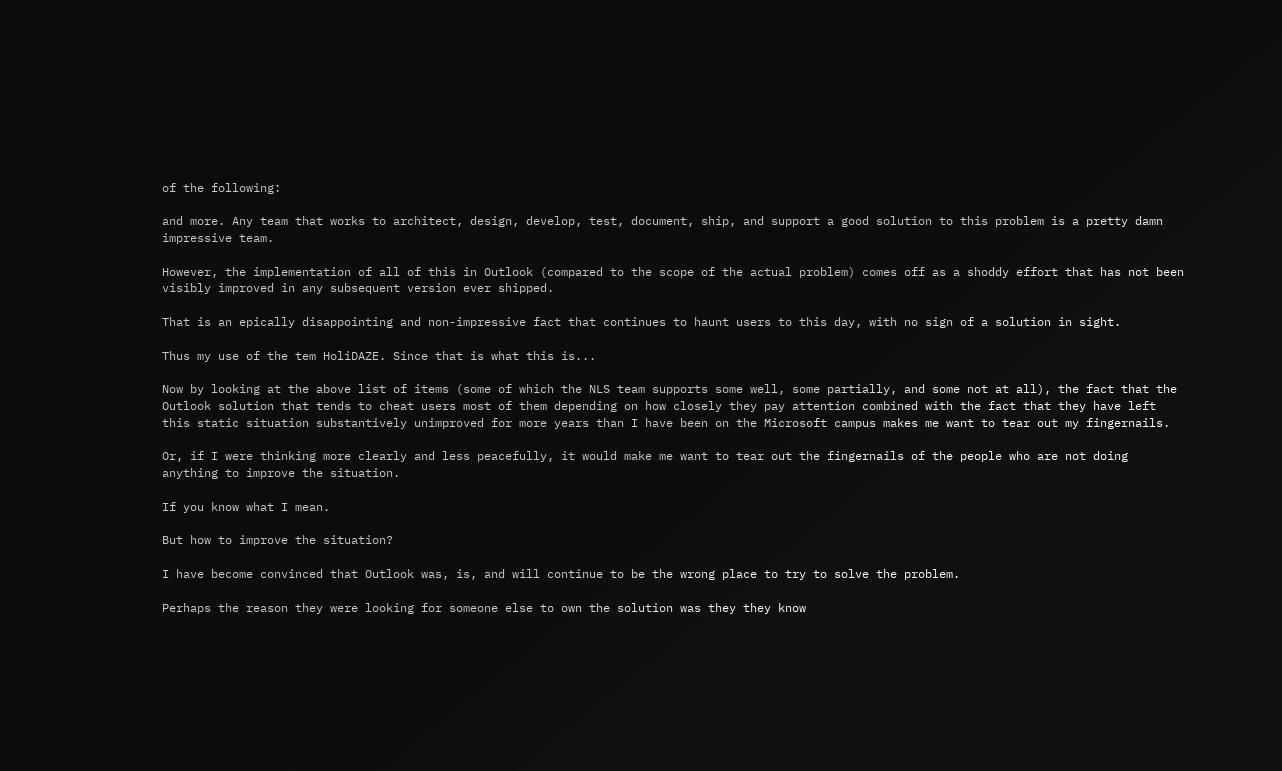of the following:

and more. Any team that works to architect, design, develop, test, document, ship, and support a good solution to this problem is a pretty damn impressive team.

However, the implementation of all of this in Outlook (compared to the scope of the actual problem) comes off as a shoddy effort that has not been visibly improved in any subsequent version ever shipped.

That is an epically disappointing and non-impressive fact that continues to haunt users to this day, with no sign of a solution in sight.

Thus my use of the tem HoliDAZE. Since that is what this is...

Now by looking at the above list of items (some of which the NLS team supports some well, some partially, and some not at all), the fact that the Outlook solution that tends to cheat users most of them depending on how closely they pay attention combined with the fact that they have left this static situation substantively unimproved for more years than I have been on the Microsoft campus makes me want to tear out my fingernails.

Or, if I were thinking more clearly and less peacefully, it would make me want to tear out the fingernails of the people who are not doing anything to improve the situation.

If you know what I mean.

But how to improve the situation?

I have become convinced that Outlook was, is, and will continue to be the wrong place to try to solve the problem.

Perhaps the reason they were looking for someone else to own the solution was they they know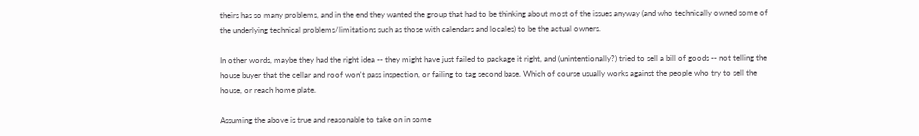theirs has so many problems, and in the end they wanted the group that had to be thinking about most of the issues anyway (and who technically owned some of the underlying technical problems/limitations such as those with calendars and locales) to be the actual owners.

In other words, maybe they had the right idea -- they might have just failed to package it right, and (unintentionally?) tried to sell a bill of goods -- not telling the house buyer that the cellar and roof won't pass inspection, or failing to tag second base. Which of course usually works against the people who try to sell the house, or reach home plate.

Assuming the above is true and reasonable to take on in some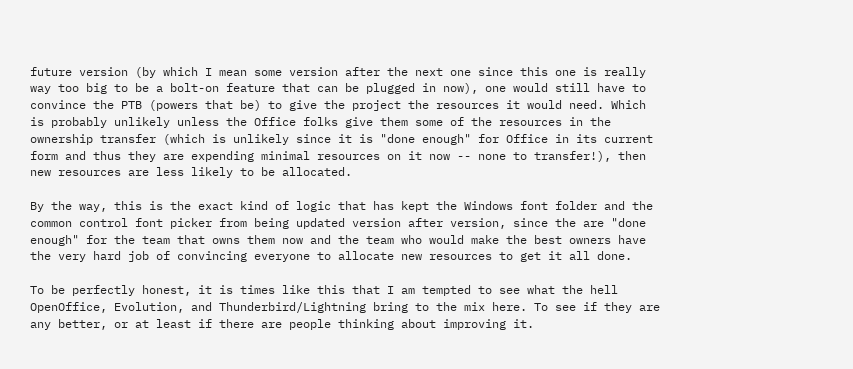future version (by which I mean some version after the next one since this one is really way too big to be a bolt-on feature that can be plugged in now), one would still have to convince the PTB (powers that be) to give the project the resources it would need. Which is probably unlikely unless the Office folks give them some of the resources in the ownership transfer (which is unlikely since it is "done enough" for Office in its current form and thus they are expending minimal resources on it now -- none to transfer!), then new resources are less likely to be allocated.

By the way, this is the exact kind of logic that has kept the Windows font folder and the common control font picker from being updated version after version, since the are "done enough" for the team that owns them now and the team who would make the best owners have the very hard job of convincing everyone to allocate new resources to get it all done.

To be perfectly honest, it is times like this that I am tempted to see what the hell OpenOffice, Evolution, and Thunderbird/Lightning bring to the mix here. To see if they are any better, or at least if there are people thinking about improving it.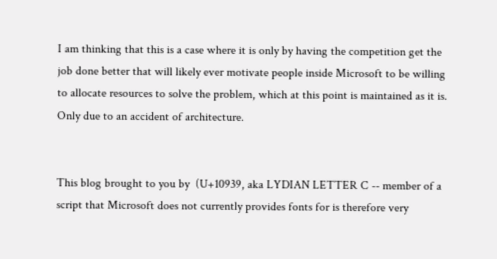I am thinking that this is a case where it is only by having the competition get the job done better that will likely ever motivate people inside Microsoft to be willing to allocate resources to solve the problem, which at this point is maintained as it is. Only due to an accident of architecture.


This blog brought to you by  (U+10939, aka LYDIAN LETTER C -- member of a script that Microsoft does not currently provides fonts for is therefore very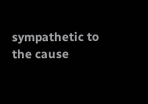sympathetic to the cause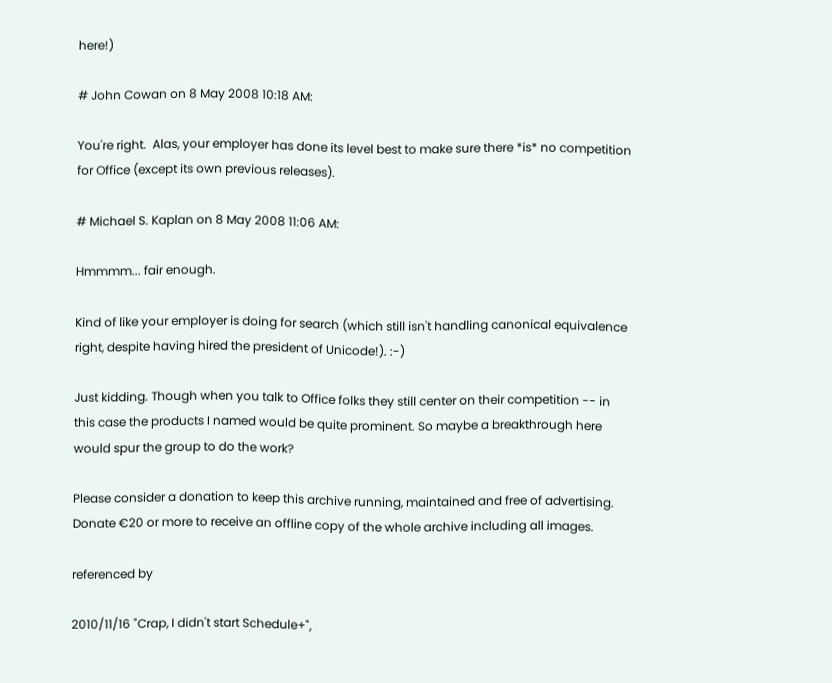here!)

# John Cowan on 8 May 2008 10:18 AM:

You're right.  Alas, your employer has done its level best to make sure there *is* no competition for Office (except its own previous releases).

# Michael S. Kaplan on 8 May 2008 11:06 AM:

Hmmmm... fair enough.

Kind of like your employer is doing for search (which still isn't handling canonical equivalence right, despite having hired the president of Unicode!). :-)

Just kidding. Though when you talk to Office folks they still center on their competition -- in this case the products I named would be quite prominent. So maybe a breakthrough here would spur the group to do the work?

Please consider a donation to keep this archive running, maintained and free of advertising.
Donate €20 or more to receive an offline copy of the whole archive including all images.

referenced by

2010/11/16 "Crap, I didn't start Schedule+",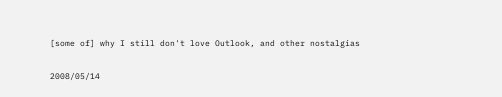[some of] why I still don't love Outlook, and other nostalgias

2008/05/14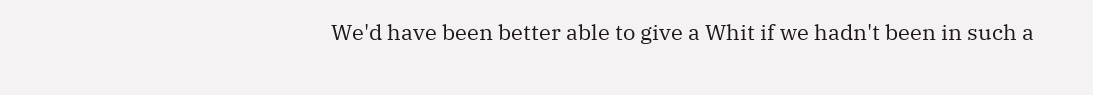We'd have been better able to give a Whit if we hadn't been in such a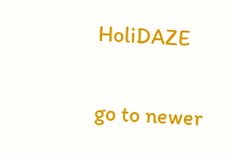HoliDAZE

go to newer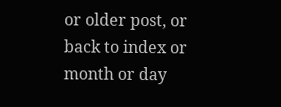or older post, or back to index or month or day